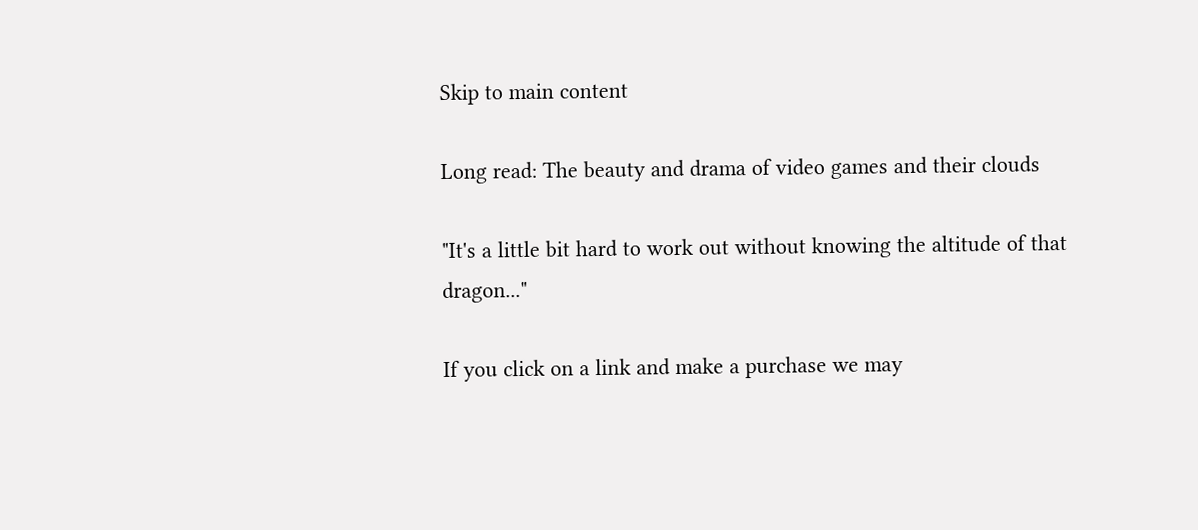Skip to main content

Long read: The beauty and drama of video games and their clouds

"It's a little bit hard to work out without knowing the altitude of that dragon..."

If you click on a link and make a purchase we may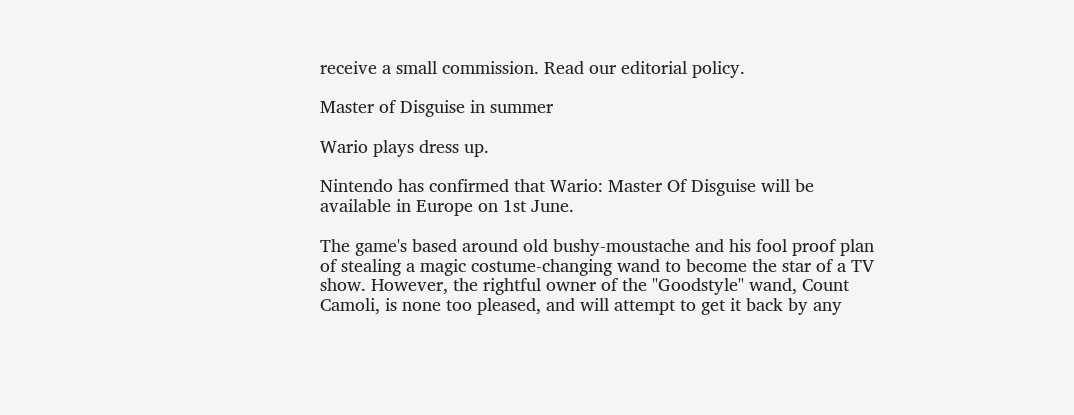receive a small commission. Read our editorial policy.

Master of Disguise in summer

Wario plays dress up.

Nintendo has confirmed that Wario: Master Of Disguise will be available in Europe on 1st June.

The game's based around old bushy-moustache and his fool proof plan of stealing a magic costume-changing wand to become the star of a TV show. However, the rightful owner of the "Goodstyle" wand, Count Camoli, is none too pleased, and will attempt to get it back by any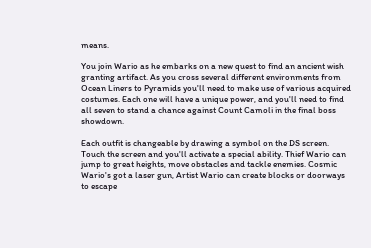means.

You join Wario as he embarks on a new quest to find an ancient wish granting artifact. As you cross several different environments from Ocean Liners to Pyramids you'll need to make use of various acquired costumes. Each one will have a unique power, and you'll need to find all seven to stand a chance against Count Camoli in the final boss showdown.

Each outfit is changeable by drawing a symbol on the DS screen. Touch the screen and you'll activate a special ability. Thief Wario can jump to great heights, move obstacles and tackle enemies. Cosmic Wario's got a laser gun, Artist Wario can create blocks or doorways to escape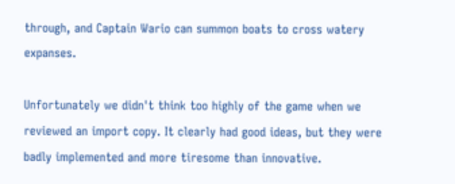through, and Captain Wario can summon boats to cross watery expanses.

Unfortunately we didn't think too highly of the game when we reviewed an import copy. It clearly had good ideas, but they were badly implemented and more tiresome than innovative.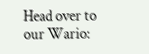Head over to our Wario: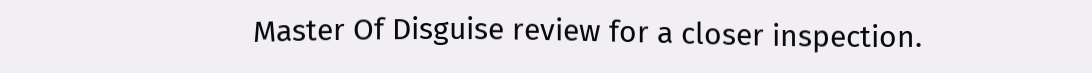Master Of Disguise review for a closer inspection.